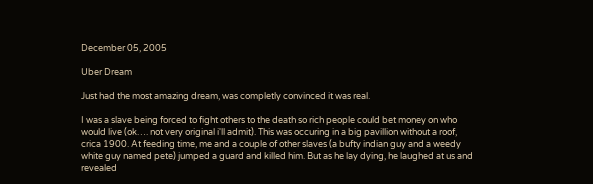December 05, 2005

Uber Dream

Just had the most amazing dream, was completly convinced it was real.

I was a slave being forced to fight others to the death so rich people could bet money on who would live (ok…. not very original i'll admit). This was occuring in a big pavillion without a roof, crica 1900. At feeding time, me and a couple of other slaves (a bufty indian guy and a weedy white guy named pete) jumped a guard and killed him. But as he lay dying, he laughed at us and revealed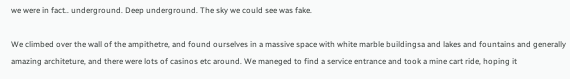we were in fact.. underground. Deep underground. The sky we could see was fake.

We climbed over the wall of the ampithetre, and found ourselves in a massive space with white marble buildingsa and lakes and fountains and generally amazing architeture, and there were lots of casinos etc around. We maneged to find a service entrance and took a mine cart ride, hoping it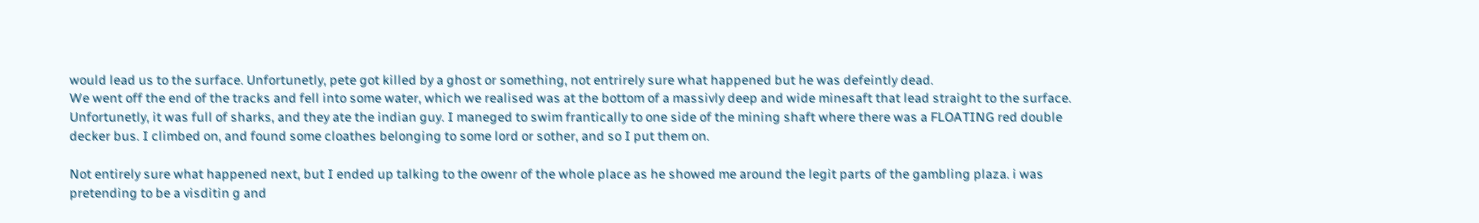would lead us to the surface. Unfortunetly, pete got killed by a ghost or something, not entrirely sure what happened but he was defeintly dead.
We went off the end of the tracks and fell into some water, which we realised was at the bottom of a massivly deep and wide minesaft that lead straight to the surface. Unfortunetly, it was full of sharks, and they ate the indian guy. I maneged to swim frantically to one side of the mining shaft where there was a FLOATING red double decker bus. I climbed on, and found some cloathes belonging to some lord or sother, and so I put them on.

Not entirely sure what happened next, but I ended up talking to the owenr of the whole place as he showed me around the legit parts of the gambling plaza. i was pretending to be a visditin g and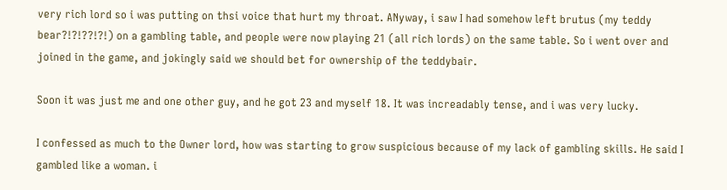very rich lord so i was putting on thsi voice that hurt my throat. ANyway, i saw I had somehow left brutus (my teddy bear?!?!??!?!) on a gambling table, and people were now playing 21 (all rich lords) on the same table. So i went over and joined in the game, and jokingly said we should bet for ownership of the teddybair.

Soon it was just me and one other guy, and he got 23 and myself 18. It was increadably tense, and i was very lucky.

I confessed as much to the Owner lord, how was starting to grow suspicious because of my lack of gambling skills. He said I gambled like a woman. i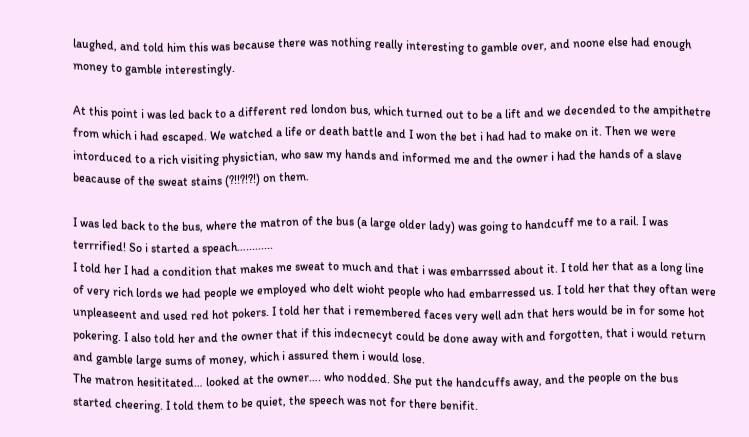laughed, and told him this was because there was nothing really interesting to gamble over, and noone else had enough money to gamble interestingly.

At this point i was led back to a different red london bus, which turned out to be a lift and we decended to the ampithetre from which i had escaped. We watched a life or death battle and I won the bet i had had to make on it. Then we were intorduced to a rich visiting physictian, who saw my hands and informed me and the owner i had the hands of a slave beacause of the sweat stains (?!!?!?!) on them.

I was led back to the bus, where the matron of the bus (a large older lady) was going to handcuff me to a rail. I was terrrified! So i started a speach….........
I told her I had a condition that makes me sweat to much and that i was embarrssed about it. I told her that as a long line of very rich lords we had people we employed who delt wioht people who had embarressed us. I told her that they oftan were unpleaseent and used red hot pokers. I told her that i remembered faces very well adn that hers would be in for some hot pokering. I also told her and the owner that if this indecnecyt could be done away with and forgotten, that i would return and gamble large sums of money, which i assured them i would lose.
The matron hesititated… looked at the owner…. who nodded. She put the handcuffs away, and the people on the bus started cheering. I told them to be quiet, the speech was not for there benifit.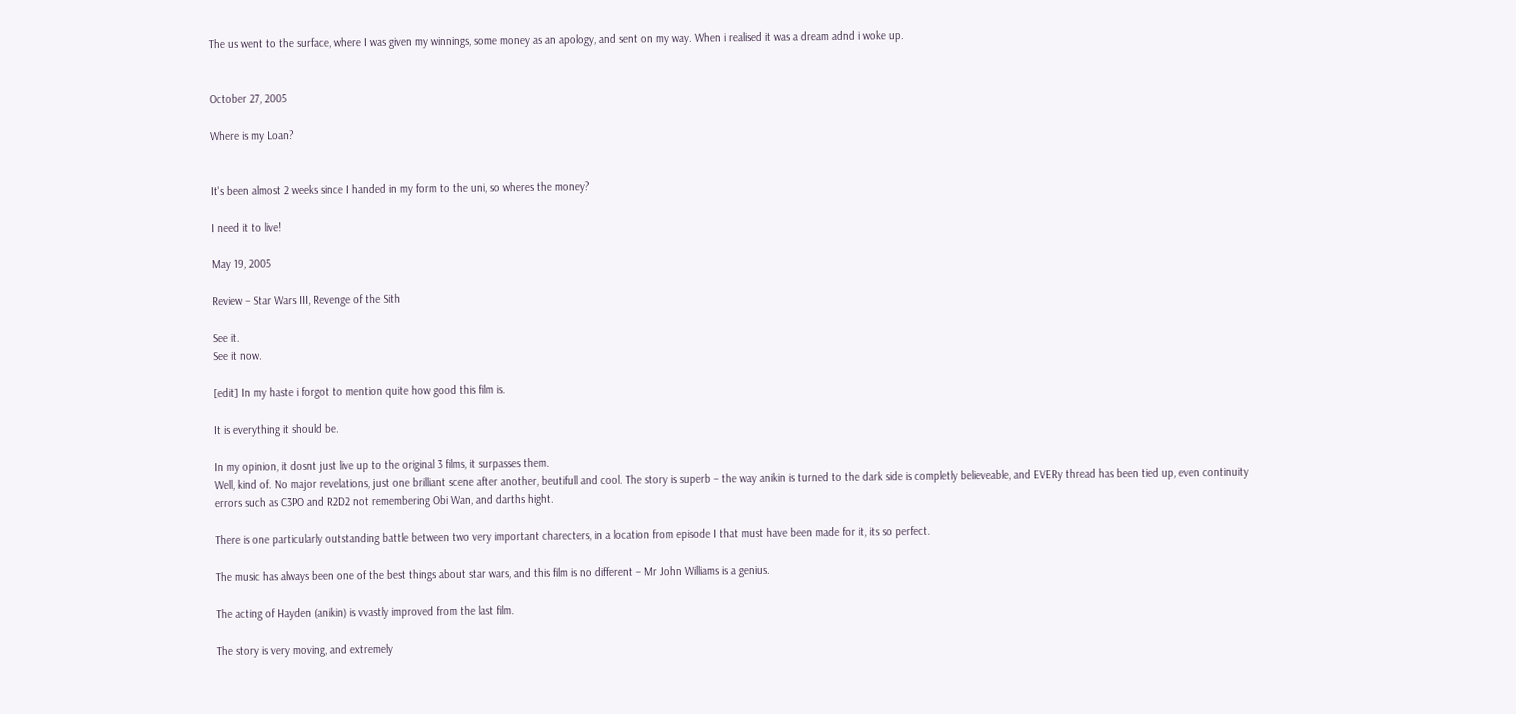The us went to the surface, where I was given my winnings, some money as an apology, and sent on my way. When i realised it was a dream adnd i woke up.


October 27, 2005

Where is my Loan?


It's been almost 2 weeks since I handed in my form to the uni, so wheres the money?

I need it to live!

May 19, 2005

Review – Star Wars III, Revenge of the Sith

See it.
See it now.

[edit] In my haste i forgot to mention quite how good this film is.

It is everything it should be.

In my opinion, it dosnt just live up to the original 3 films, it surpasses them.
Well, kind of. No major revelations, just one brilliant scene after another, beutifull and cool. The story is superb – the way anikin is turned to the dark side is completly believeable, and EVERy thread has been tied up, even continuity errors such as C3PO and R2D2 not remembering Obi Wan, and darths hight.

There is one particularly outstanding battle between two very important charecters, in a location from episode I that must have been made for it, its so perfect.

The music has always been one of the best things about star wars, and this film is no different – Mr John Williams is a genius.

The acting of Hayden (anikin) is vvastly improved from the last film.

The story is very moving, and extremely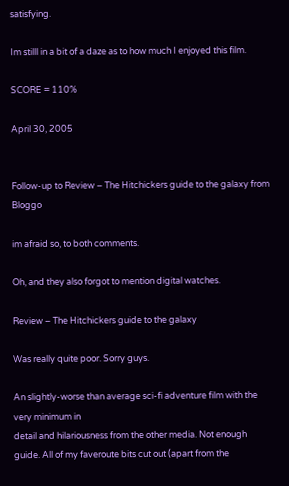satisfying.

Im stilll in a bit of a daze as to how much I enjoyed this film.

SCORE = 110%

April 30, 2005


Follow-up to Review – The Hitchickers guide to the galaxy from Bloggo

im afraid so, to both comments.

Oh, and they also forgot to mention digital watches.

Review – The Hitchickers guide to the galaxy

Was really quite poor. Sorry guys.

An slightly-worse than average sci-fi adventure film with the very minimum in
detail and hilariousness from the other media. Not enough guide. All of my faveroute bits cut out (apart from the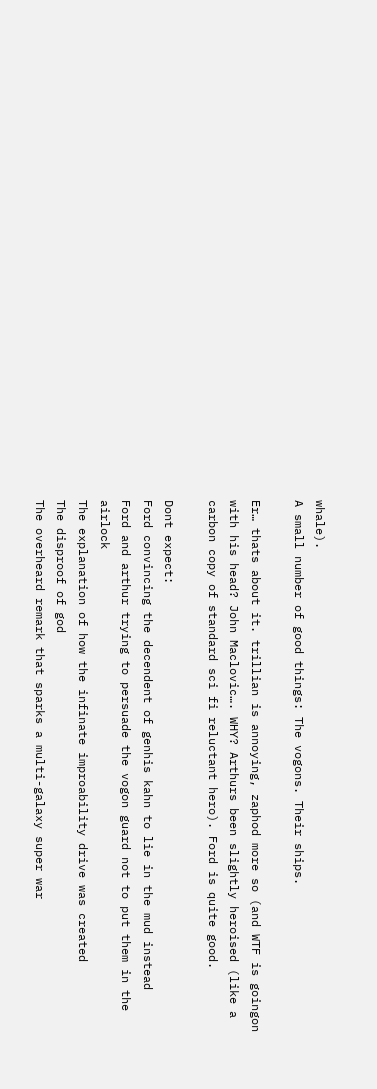whale).
A small number of good things: The vogons. Their ships.

Er… thats about it. trillian is annoying, zaphod more so (and WTF is goingon with his head? John Maclovic…. WHY? Arthurs been slightly heroised (like a carbon copy of standard sci fi reluctant hero). Ford is quite good.

Dont expect:
Ford convincing the decendent of genhis kahn to lie in the mud instead
Ford and arthur trying to persuade the vogon guard not to put them in the airlock
The explanation of how the infinate improability drive was created
The disproof of god
The overheard remark that sparks a multi-galaxy super war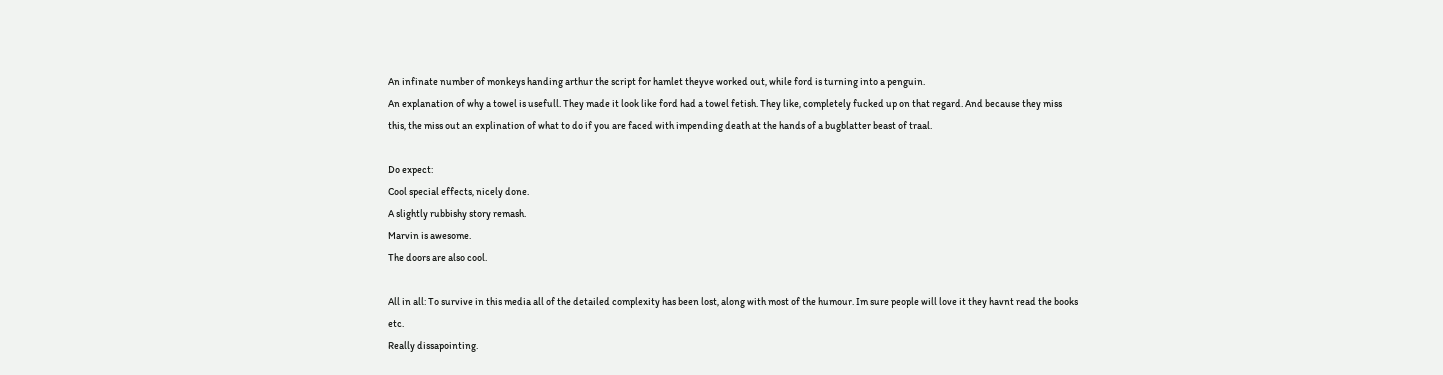An infinate number of monkeys handing arthur the script for hamlet theyve worked out, while ford is turning into a penguin.
An explanation of why a towel is usefull. They made it look like ford had a towel fetish. They like, completely fucked up on that regard. And because they miss this, the miss out an explination of what to do if you are faced with impending death at the hands of a bugblatter beast of traal.

Do expect:
Cool special effects, nicely done.
A slightly rubbishy story remash.
Marvin is awesome.
The doors are also cool.

All in all: To survive in this media all of the detailed complexity has been lost, along with most of the humour. Im sure people will love it they havnt read the books etc.
Really dissapointing.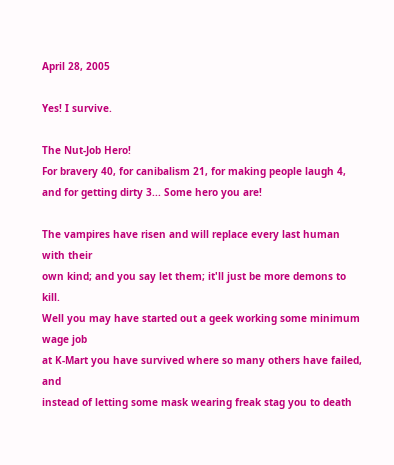April 28, 2005

Yes! I survive.

The Nut-Job Hero!
For bravery 40, for canibalism 21, for making people laugh 4, and for getting dirty 3... Some hero you are!

The vampires have risen and will replace every last human with their
own kind; and you say let them; it'll just be more demons to kill.
Well you may have started out a geek working some minimum wage job
at K-Mart you have survived where so many others have failed, and
instead of letting some mask wearing freak stag you to death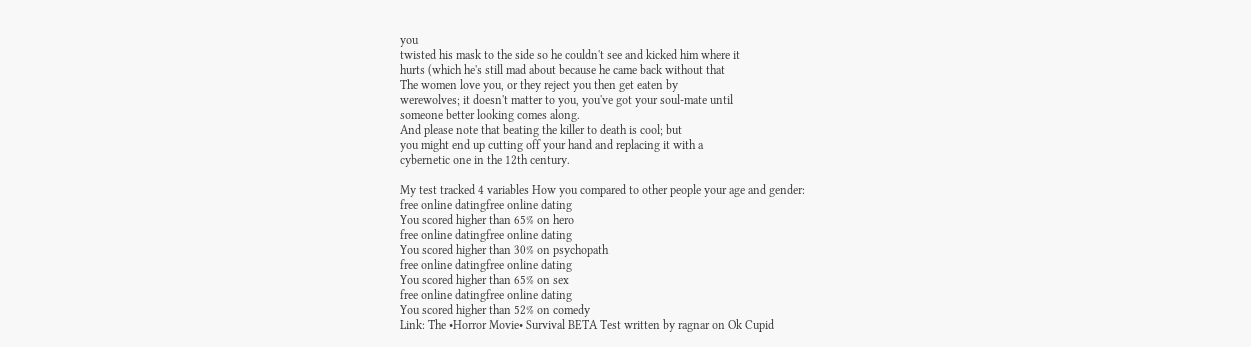you
twisted his mask to the side so he couldn't see and kicked him where it
hurts (which he's still mad about because he came back without that
The women love you, or they reject you then get eaten by
werewolves; it doesn't matter to you, you've got your soul-mate until
someone better looking comes along.
And please note that beating the killer to death is cool; but
you might end up cutting off your hand and replacing it with a
cybernetic one in the 12th century.

My test tracked 4 variables How you compared to other people your age and gender:
free online datingfree online dating
You scored higher than 65% on hero
free online datingfree online dating
You scored higher than 30% on psychopath
free online datingfree online dating
You scored higher than 65% on sex
free online datingfree online dating
You scored higher than 52% on comedy
Link: The •Horror Movie• Survival BETA Test written by ragnar on Ok Cupid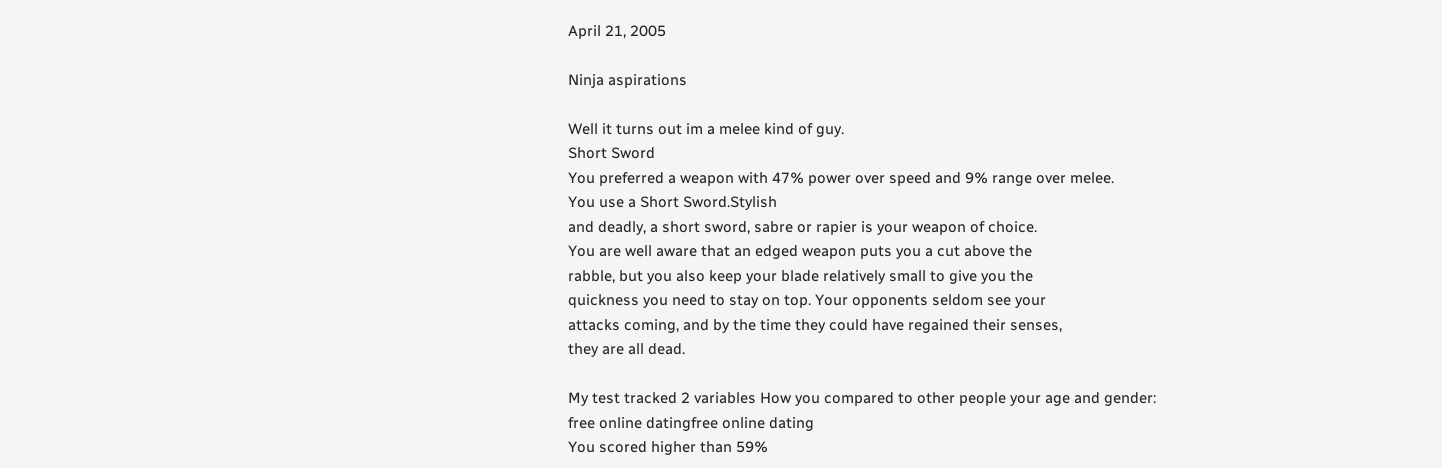April 21, 2005

Ninja aspirations

Well it turns out im a melee kind of guy.
Short Sword
You preferred a weapon with 47% power over speed and 9% range over melee.
You use a Short Sword.Stylish
and deadly, a short sword, sabre or rapier is your weapon of choice.
You are well aware that an edged weapon puts you a cut above the
rabble, but you also keep your blade relatively small to give you the
quickness you need to stay on top. Your opponents seldom see your
attacks coming, and by the time they could have regained their senses,
they are all dead.

My test tracked 2 variables How you compared to other people your age and gender:
free online datingfree online dating
You scored higher than 59%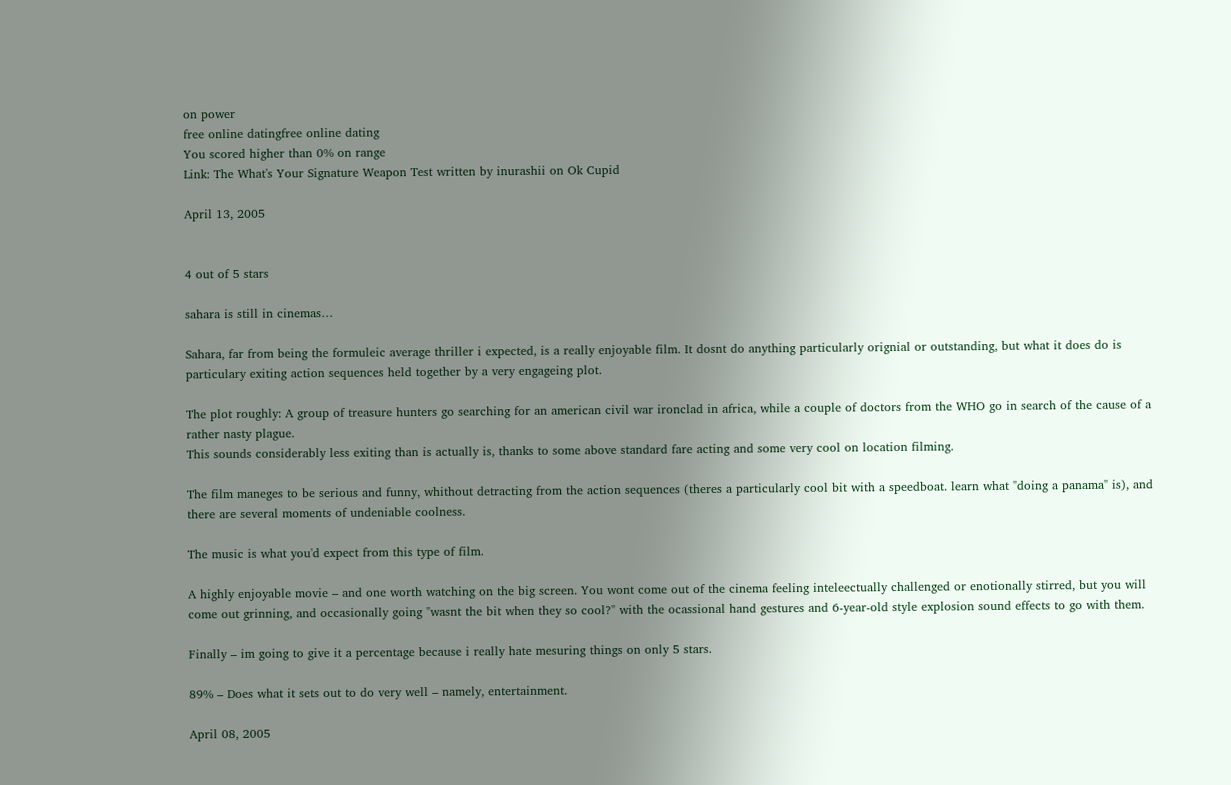on power
free online datingfree online dating
You scored higher than 0% on range
Link: The What's Your Signature Weapon Test written by inurashii on Ok Cupid

April 13, 2005


4 out of 5 stars

sahara is still in cinemas…

Sahara, far from being the formuleic average thriller i expected, is a really enjoyable film. It dosnt do anything particularly orignial or outstanding, but what it does do is particulary exiting action sequences held together by a very engageing plot.

The plot roughly: A group of treasure hunters go searching for an american civil war ironclad in africa, while a couple of doctors from the WHO go in search of the cause of a rather nasty plague.
This sounds considerably less exiting than is actually is, thanks to some above standard fare acting and some very cool on location filming.

The film maneges to be serious and funny, whithout detracting from the action sequences (theres a particularly cool bit with a speedboat. learn what "doing a panama" is), and there are several moments of undeniable coolness.

The music is what you'd expect from this type of film.

A highly enjoyable movie – and one worth watching on the big screen. You wont come out of the cinema feeling inteleectually challenged or enotionally stirred, but you will come out grinning, and occasionally going "wasnt the bit when they so cool?" with the ocassional hand gestures and 6-year-old style explosion sound effects to go with them.

Finally – im going to give it a percentage because i really hate mesuring things on only 5 stars.

89% – Does what it sets out to do very well – namely, entertainment.

April 08, 2005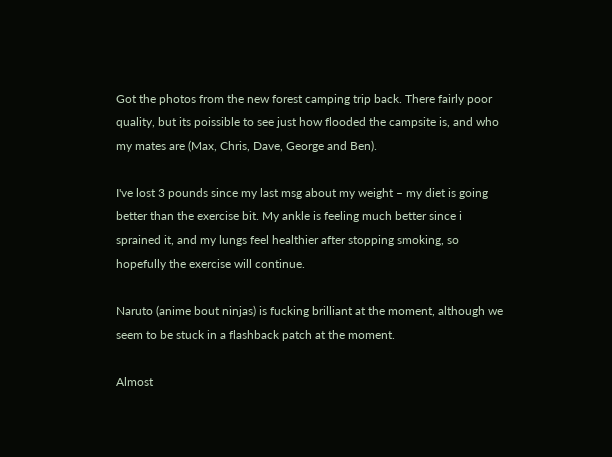Got the photos from the new forest camping trip back. There fairly poor quality, but its poissible to see just how flooded the campsite is, and who my mates are (Max, Chris, Dave, George and Ben).

I've lost 3 pounds since my last msg about my weight – my diet is going better than the exercise bit. My ankle is feeling much better since i sprained it, and my lungs feel healthier after stopping smoking, so hopefully the exercise will continue.

Naruto (anime bout ninjas) is fucking brilliant at the moment, although we seem to be stuck in a flashback patch at the moment.

Almost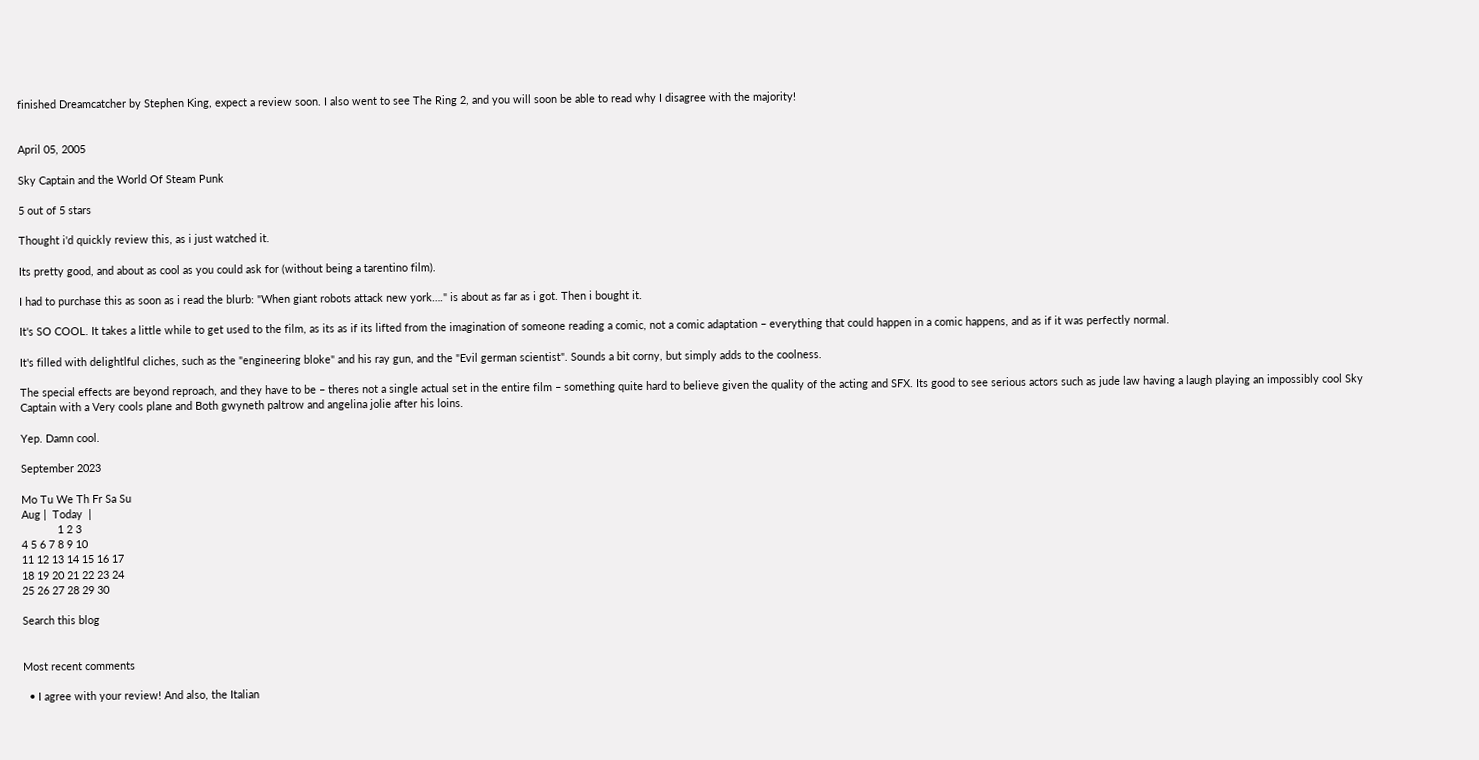finished Dreamcatcher by Stephen King, expect a review soon. I also went to see The Ring 2, and you will soon be able to read why I disagree with the majority!


April 05, 2005

Sky Captain and the World Of Steam Punk

5 out of 5 stars

Thought i'd quickly review this, as i just watched it.

Its pretty good, and about as cool as you could ask for (without being a tarentino film).

I had to purchase this as soon as i read the blurb: "When giant robots attack new york…." is about as far as i got. Then i bought it.

It's SO COOL. It takes a little while to get used to the film, as its as if its lifted from the imagination of someone reading a comic, not a comic adaptation – everything that could happen in a comic happens, and as if it was perfectly normal.

It's filled with delightlful cliches, such as the "engineering bloke" and his ray gun, and the "Evil german scientist". Sounds a bit corny, but simply adds to the coolness.

The special effects are beyond reproach, and they have to be – theres not a single actual set in the entire film – something quite hard to believe given the quality of the acting and SFX. Its good to see serious actors such as jude law having a laugh playing an impossibly cool Sky Captain with a Very cools plane and Both gwyneth paltrow and angelina jolie after his loins.

Yep. Damn cool.

September 2023

Mo Tu We Th Fr Sa Su
Aug |  Today  |
            1 2 3
4 5 6 7 8 9 10
11 12 13 14 15 16 17
18 19 20 21 22 23 24
25 26 27 28 29 30

Search this blog


Most recent comments

  • I agree with your review! And also, the Italian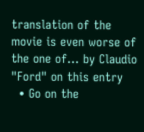translation of the movie is even worse of the one of… by Claudio "Ford" on this entry
  • Go on the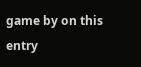game by on this entry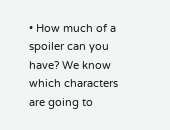• How much of a spoiler can you have? We know which characters are going to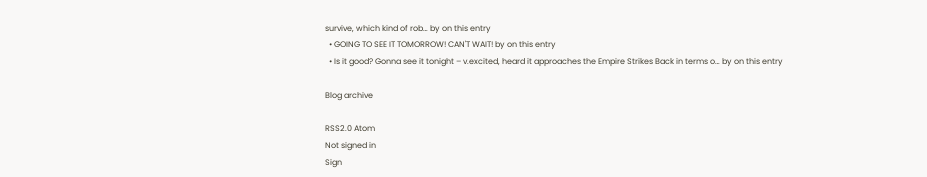survive, which kind of rob… by on this entry
  • GOING TO SEE IT TOMORROW! CAN'T WAIT! by on this entry
  • Is it good? Gonna see it tonight – v.excited, heard it approaches the Empire Strikes Back in terms o… by on this entry

Blog archive

RSS2.0 Atom
Not signed in
Sign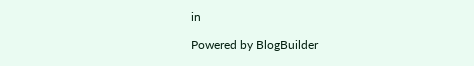in

Powered by BlogBuilder